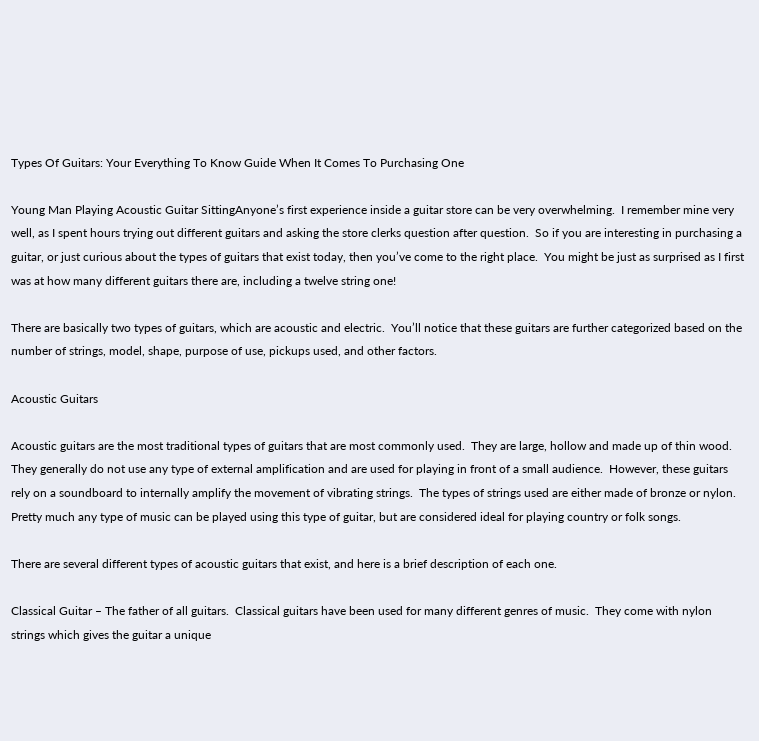Types Of Guitars: Your Everything To Know Guide When It Comes To Purchasing One

Young Man Playing Acoustic Guitar SittingAnyone’s first experience inside a guitar store can be very overwhelming.  I remember mine very well, as I spent hours trying out different guitars and asking the store clerks question after question.  So if you are interesting in purchasing a guitar, or just curious about the types of guitars that exist today, then you’ve come to the right place.  You might be just as surprised as I first was at how many different guitars there are, including a twelve string one!

There are basically two types of guitars, which are acoustic and electric.  You’ll notice that these guitars are further categorized based on the number of strings, model, shape, purpose of use, pickups used, and other factors.

Acoustic Guitars

Acoustic guitars are the most traditional types of guitars that are most commonly used.  They are large, hollow and made up of thin wood.  They generally do not use any type of external amplification and are used for playing in front of a small audience.  However, these guitars rely on a soundboard to internally amplify the movement of vibrating strings.  The types of strings used are either made of bronze or nylon.  Pretty much any type of music can be played using this type of guitar, but are considered ideal for playing country or folk songs.

There are several different types of acoustic guitars that exist, and here is a brief description of each one.

Classical Guitar – The father of all guitars.  Classical guitars have been used for many different genres of music.  They come with nylon strings which gives the guitar a unique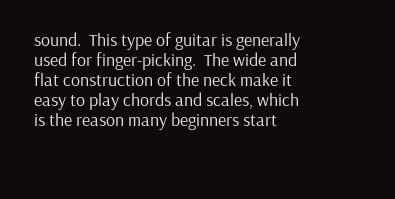sound.  This type of guitar is generally used for finger-picking.  The wide and flat construction of the neck make it easy to play chords and scales, which is the reason many beginners start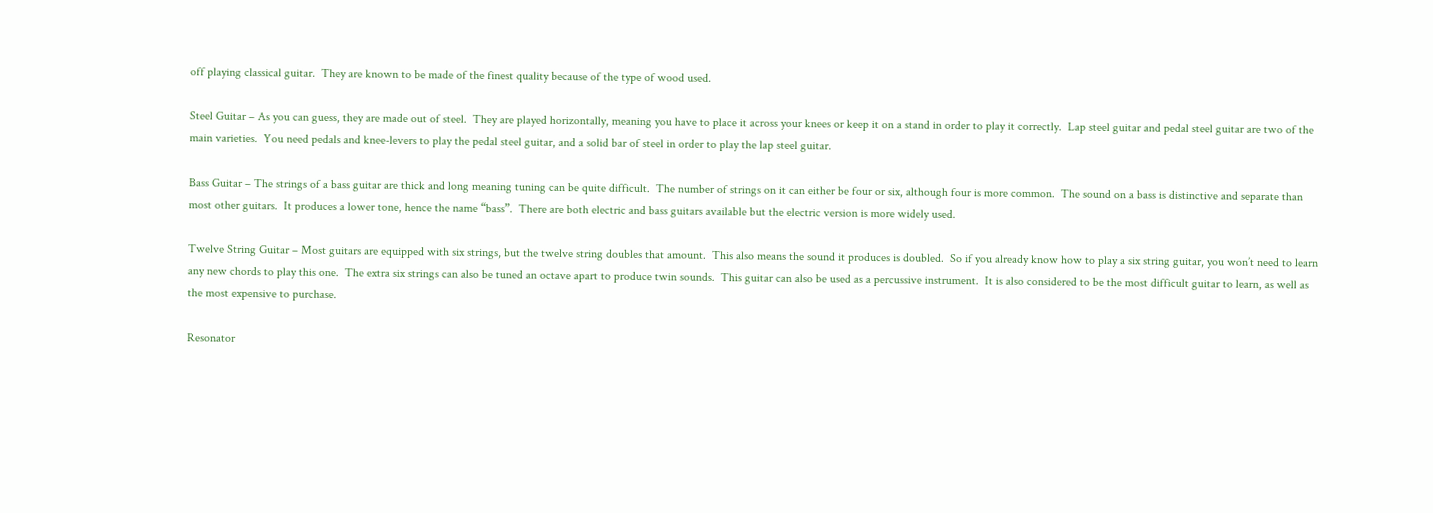off playing classical guitar.  They are known to be made of the finest quality because of the type of wood used.

Steel Guitar – As you can guess, they are made out of steel.  They are played horizontally, meaning you have to place it across your knees or keep it on a stand in order to play it correctly.  Lap steel guitar and pedal steel guitar are two of the main varieties.  You need pedals and knee-levers to play the pedal steel guitar, and a solid bar of steel in order to play the lap steel guitar.

Bass Guitar – The strings of a bass guitar are thick and long meaning tuning can be quite difficult.  The number of strings on it can either be four or six, although four is more common.  The sound on a bass is distinctive and separate than most other guitars.  It produces a lower tone, hence the name “bass”.  There are both electric and bass guitars available but the electric version is more widely used.

Twelve String Guitar – Most guitars are equipped with six strings, but the twelve string doubles that amount.  This also means the sound it produces is doubled.  So if you already know how to play a six string guitar, you won’t need to learn any new chords to play this one.  The extra six strings can also be tuned an octave apart to produce twin sounds.  This guitar can also be used as a percussive instrument.  It is also considered to be the most difficult guitar to learn, as well as the most expensive to purchase.

Resonator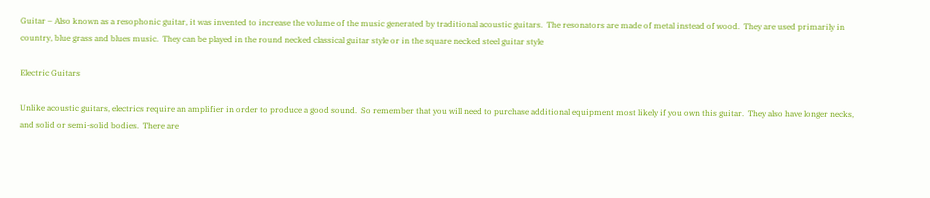Guitar – Also known as a resophonic guitar, it was invented to increase the volume of the music generated by traditional acoustic guitars.  The resonators are made of metal instead of wood.  They are used primarily in country, blue grass and blues music.  They can be played in the round necked classical guitar style or in the square necked steel guitar style

Electric Guitars

Unlike acoustic guitars, electrics require an amplifier in order to produce a good sound.  So remember that you will need to purchase additional equipment most likely if you own this guitar.  They also have longer necks, and solid or semi-solid bodies.  There are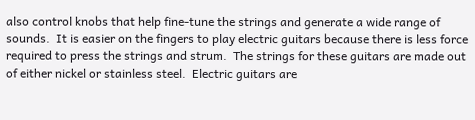also control knobs that help fine-tune the strings and generate a wide range of sounds.  It is easier on the fingers to play electric guitars because there is less force required to press the strings and strum.  The strings for these guitars are made out of either nickel or stainless steel.  Electric guitars are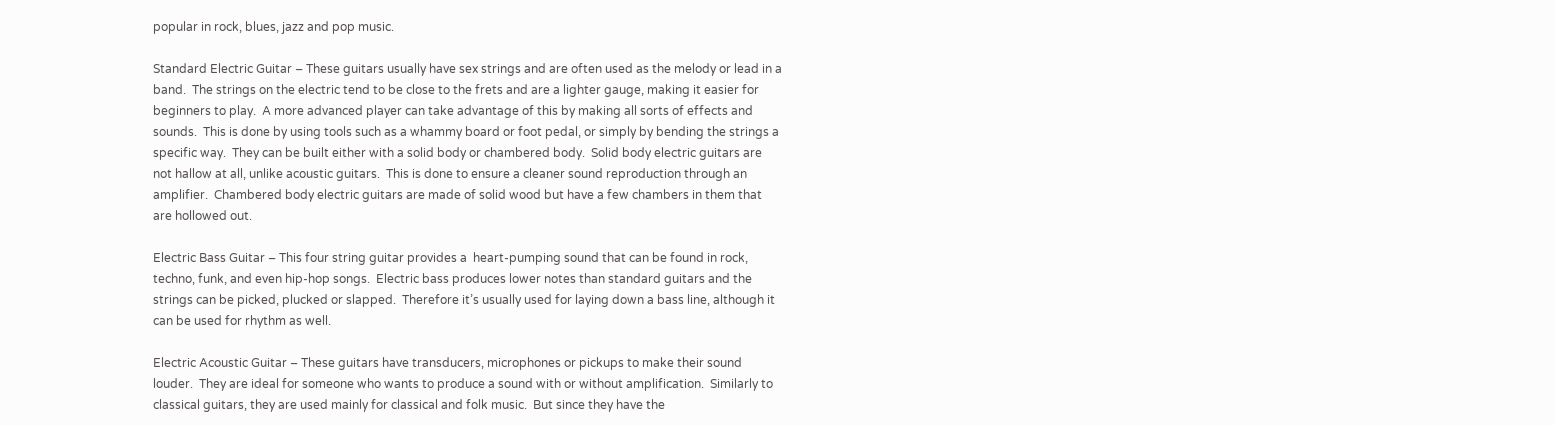popular in rock, blues, jazz and pop music.

Standard Electric Guitar – These guitars usually have sex strings and are often used as the melody or lead in a band.  The strings on the electric tend to be close to the frets and are a lighter gauge, making it easier for beginners to play.  A more advanced player can take advantage of this by making all sorts of effects and sounds.  This is done by using tools such as a whammy board or foot pedal, or simply by bending the strings a specific way.  They can be built either with a solid body or chambered body.  Solid body electric guitars are not hallow at all, unlike acoustic guitars.  This is done to ensure a cleaner sound reproduction through an amplifier.  Chambered body electric guitars are made of solid wood but have a few chambers in them that are hollowed out.

Electric Bass Guitar – This four string guitar provides a  heart-pumping sound that can be found in rock, techno, funk, and even hip-hop songs.  Electric bass produces lower notes than standard guitars and the strings can be picked, plucked or slapped.  Therefore it’s usually used for laying down a bass line, although it can be used for rhythm as well.

Electric Acoustic Guitar – These guitars have transducers, microphones or pickups to make their sound louder.  They are ideal for someone who wants to produce a sound with or without amplification.  Similarly to classical guitars, they are used mainly for classical and folk music.  But since they have the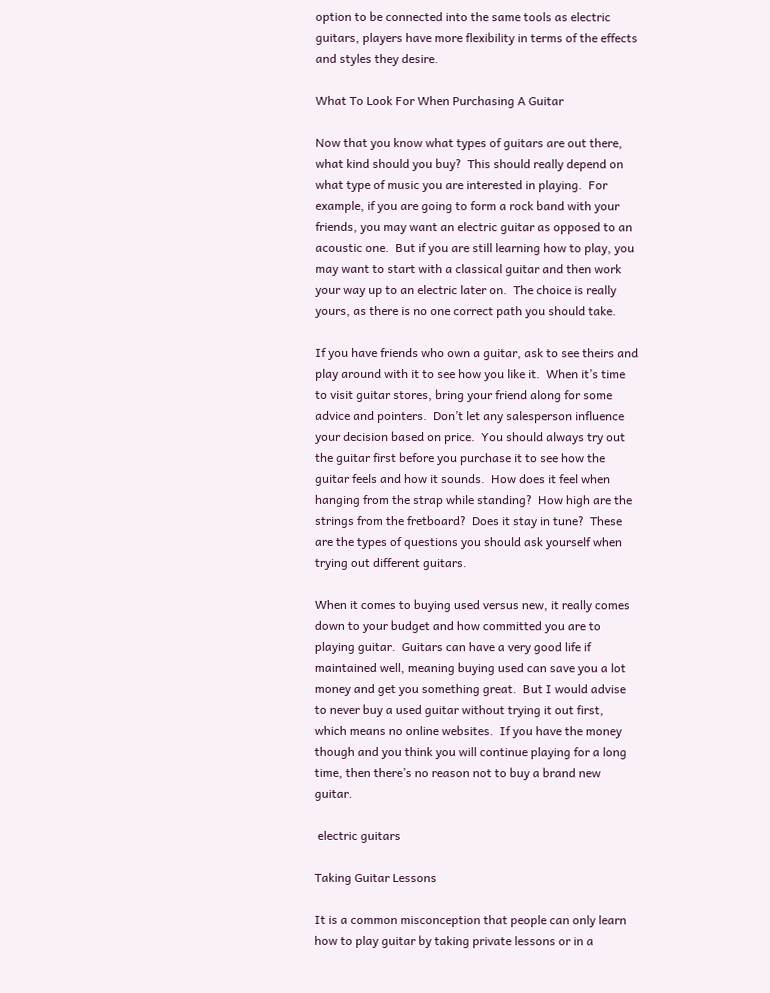option to be connected into the same tools as electric guitars, players have more flexibility in terms of the effects and styles they desire.

What To Look For When Purchasing A Guitar

Now that you know what types of guitars are out there, what kind should you buy?  This should really depend on what type of music you are interested in playing.  For example, if you are going to form a rock band with your friends, you may want an electric guitar as opposed to an acoustic one.  But if you are still learning how to play, you may want to start with a classical guitar and then work your way up to an electric later on.  The choice is really yours, as there is no one correct path you should take.

If you have friends who own a guitar, ask to see theirs and play around with it to see how you like it.  When it’s time to visit guitar stores, bring your friend along for some advice and pointers.  Don’t let any salesperson influence your decision based on price.  You should always try out the guitar first before you purchase it to see how the guitar feels and how it sounds.  How does it feel when hanging from the strap while standing?  How high are the strings from the fretboard?  Does it stay in tune?  These are the types of questions you should ask yourself when trying out different guitars.

When it comes to buying used versus new, it really comes down to your budget and how committed you are to playing guitar.  Guitars can have a very good life if maintained well, meaning buying used can save you a lot money and get you something great.  But I would advise to never buy a used guitar without trying it out first, which means no online websites.  If you have the money though and you think you will continue playing for a long time, then there’s no reason not to buy a brand new guitar.

 electric guitars

Taking Guitar Lessons

It is a common misconception that people can only learn how to play guitar by taking private lessons or in a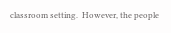classroom setting.  However, the people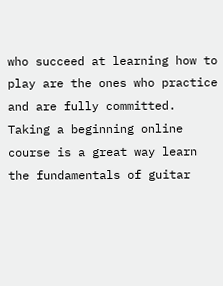who succeed at learning how to play are the ones who practice and are fully committed.  Taking a beginning online course is a great way learn the fundamentals of guitar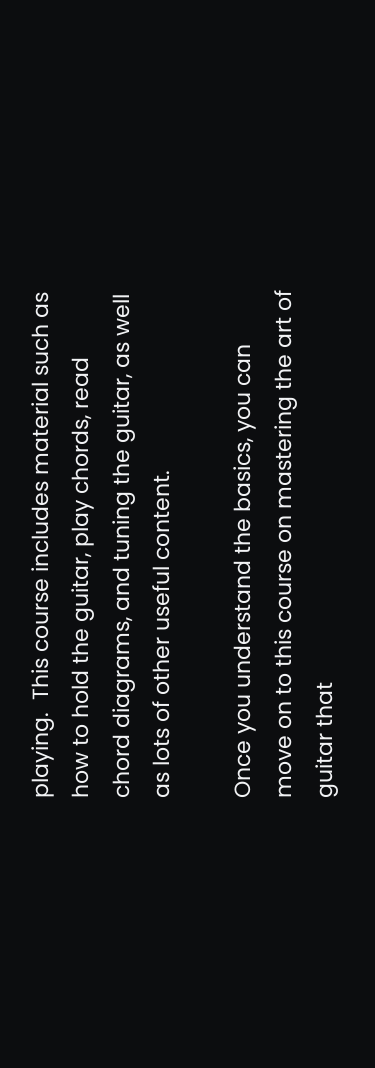playing.  This course includes material such as how to hold the guitar, play chords, read chord diagrams, and tuning the guitar, as well as lots of other useful content.

Once you understand the basics, you can move on to this course on mastering the art of guitar that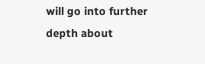will go into further depth about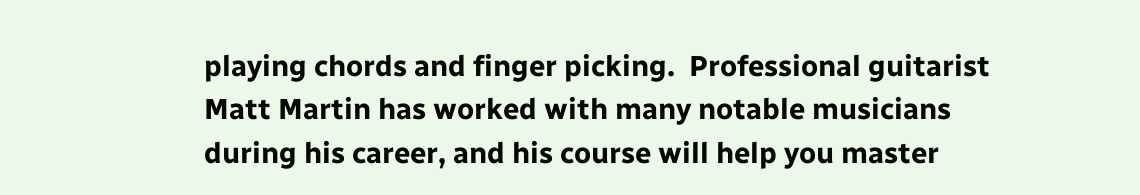playing chords and finger picking.  Professional guitarist Matt Martin has worked with many notable musicians during his career, and his course will help you master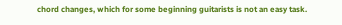chord changes, which for some beginning guitarists is not an easy task.